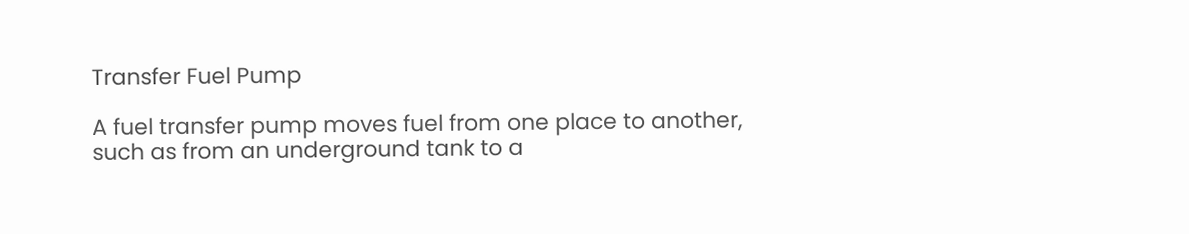Transfer Fuel Pump

A fuel transfer pump moves fuel from one place to another, such as from an underground tank to a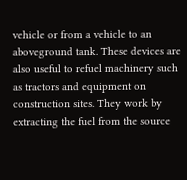vehicle or from a vehicle to an aboveground tank. These devices are also useful to refuel machinery such as tractors and equipment on construction sites. They work by extracting the fuel from the source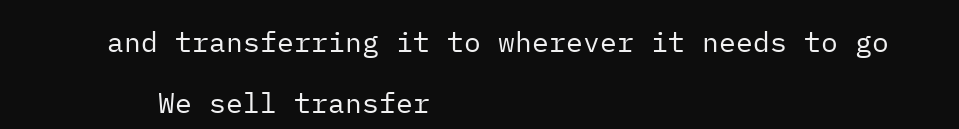and transferring it to wherever it needs to go

   We sell transfer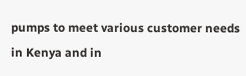pumps to meet various customer needs in Kenya and in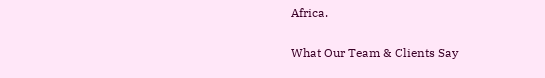Africa.

What Our Team & Clients Say